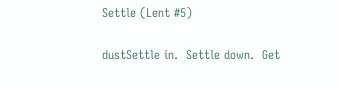Settle (Lent #5)

dustSettle in.  Settle down.  Get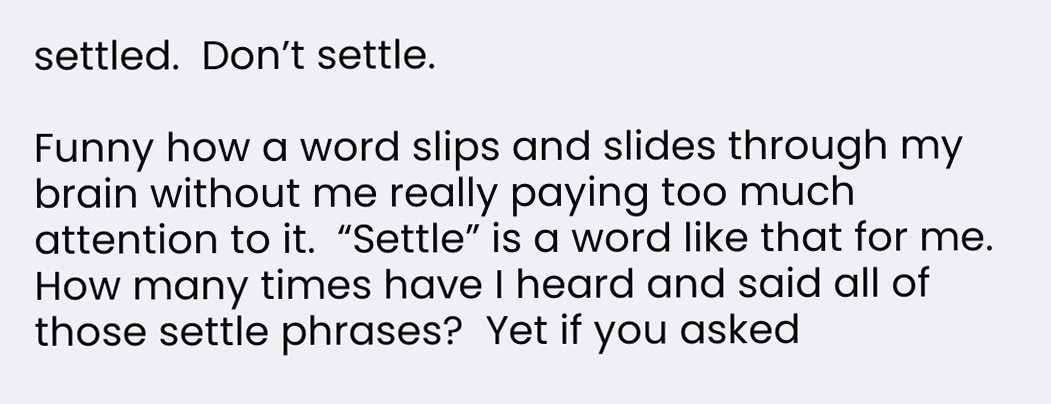settled.  Don’t settle.

Funny how a word slips and slides through my brain without me really paying too much attention to it.  “Settle” is a word like that for me.  How many times have I heard and said all of those settle phrases?  Yet if you asked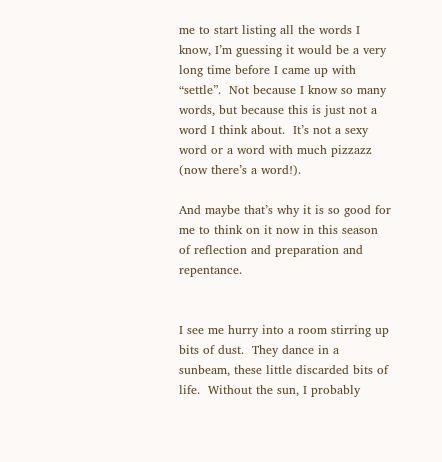me to start listing all the words I know, I’m guessing it would be a very long time before I came up with “settle”.  Not because I know so many words, but because this is just not a word I think about.  It’s not a sexy word or a word with much pizzazz (now there’s a word!).

And maybe that’s why it is so good for me to think on it now in this season of reflection and preparation and repentance.


I see me hurry into a room stirring up bits of dust.  They dance in a sunbeam, these little discarded bits of life.  Without the sun, I probably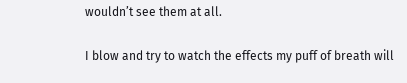wouldn’t see them at all.

I blow and try to watch the effects my puff of breath will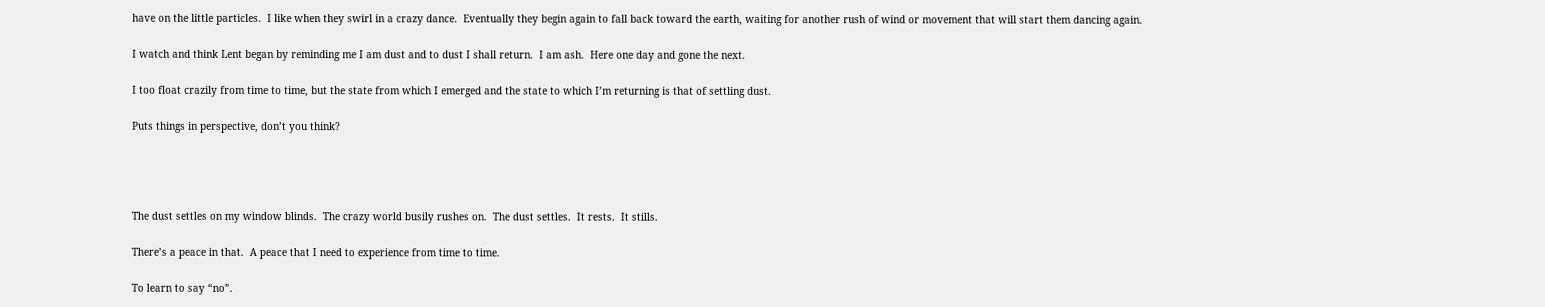have on the little particles.  I like when they swirl in a crazy dance.  Eventually they begin again to fall back toward the earth, waiting for another rush of wind or movement that will start them dancing again.

I watch and think Lent began by reminding me I am dust and to dust I shall return.  I am ash.  Here one day and gone the next.

I too float crazily from time to time, but the state from which I emerged and the state to which I’m returning is that of settling dust.

Puts things in perspective, don’t you think?




The dust settles on my window blinds.  The crazy world busily rushes on.  The dust settles.  It rests.  It stills.

There’s a peace in that.  A peace that I need to experience from time to time.

To learn to say “no”.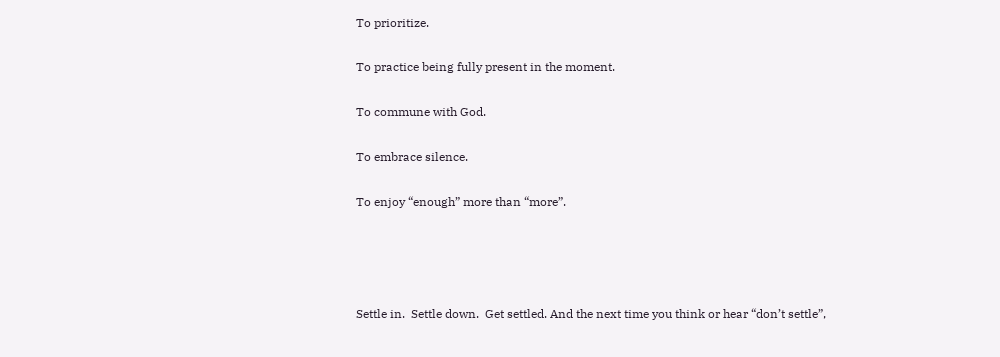To prioritize.

To practice being fully present in the moment.

To commune with God.

To embrace silence.

To enjoy “enough” more than “more”.




Settle in.  Settle down.  Get settled. And the next time you think or hear “don’t settle”,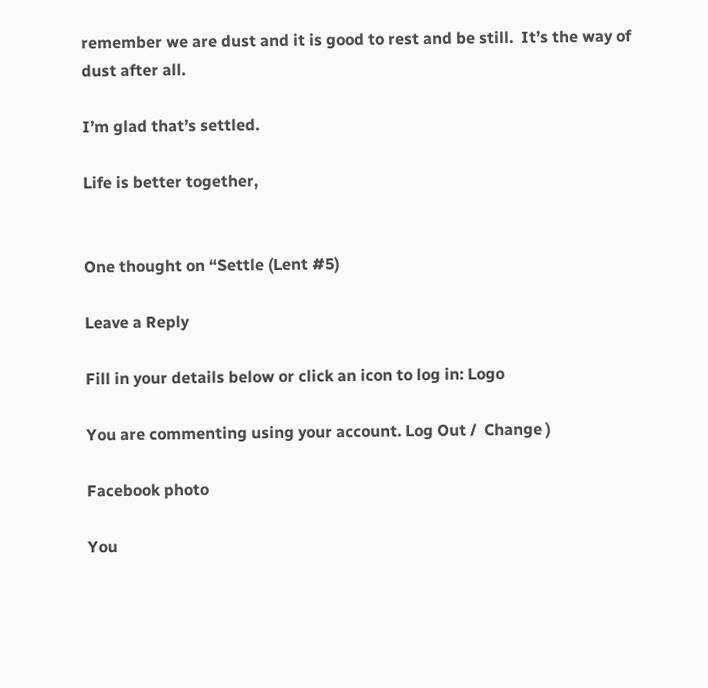remember we are dust and it is good to rest and be still.  It’s the way of dust after all.

I’m glad that’s settled.

Life is better together,


One thought on “Settle (Lent #5)

Leave a Reply

Fill in your details below or click an icon to log in: Logo

You are commenting using your account. Log Out /  Change )

Facebook photo

You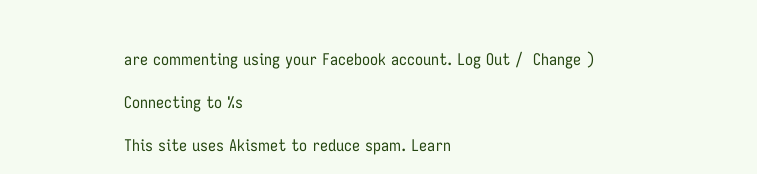are commenting using your Facebook account. Log Out /  Change )

Connecting to %s

This site uses Akismet to reduce spam. Learn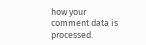how your comment data is processed.